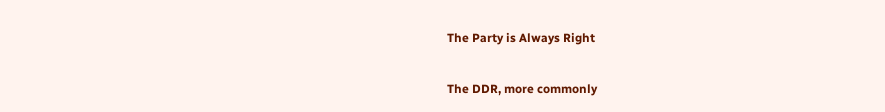The Party is Always Right

The DDR, more commonly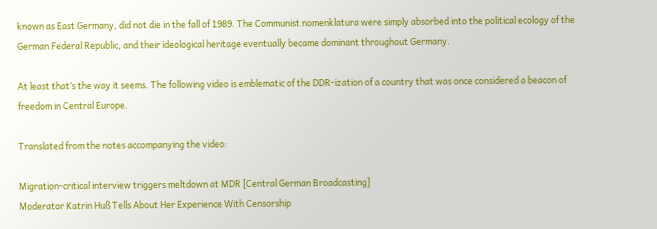known as East Germany, did not die in the fall of 1989. The Communist nomenklatura were simply absorbed into the political ecology of the German Federal Republic, and their ideological heritage eventually became dominant throughout Germany.

At least that’s the way it seems. The following video is emblematic of the DDR-ization of a country that was once considered a beacon of freedom in Central Europe.

Translated from the notes accompanying the video:

Migration-critical interview triggers meltdown at MDR [Central German Broadcasting]
Moderator Katrin Huß Tells About Her Experience With Censorship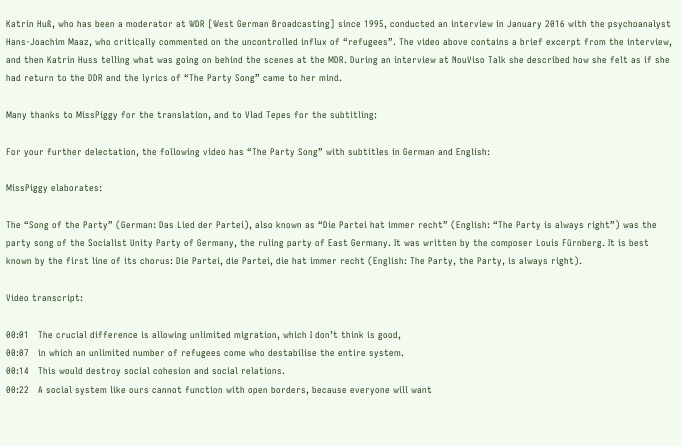Katrin Huß, who has been a moderator at WDR [West German Broadcasting] since 1995, conducted an interview in January 2016 with the psychoanalyst Hans-Joachim Maaz, who critically commented on the uncontrolled influx of “refugees”. The video above contains a brief excerpt from the interview, and then Katrin Huss telling what was going on behind the scenes at the MDR. During an interview at NouViso Talk she described how she felt as if she had return to the DDR and the lyrics of “The Party Song” came to her mind.

Many thanks to MissPiggy for the translation, and to Vlad Tepes for the subtitling:

For your further delectation, the following video has “The Party Song” with subtitles in German and English:

MissPiggy elaborates:

The “Song of the Party” (German: Das Lied der Partei), also known as “Die Partei hat immer recht” (English: “The Party is always right”) was the party song of the Socialist Unity Party of Germany, the ruling party of East Germany. It was written by the composer Louis Fürnberg. It is best known by the first line of its chorus: Die Partei, die Partei, die hat immer recht (English: The Party, the Party, is always right).

Video transcript:

00:01   The crucial difference is allowing unlimited migration, which I don’t think is good,
00:07   in which an unlimited number of refugees come who destabilise the entire system.
00:14   This would destroy social cohesion and social relations.
00:22   A social system like ours cannot function with open borders, because everyone will want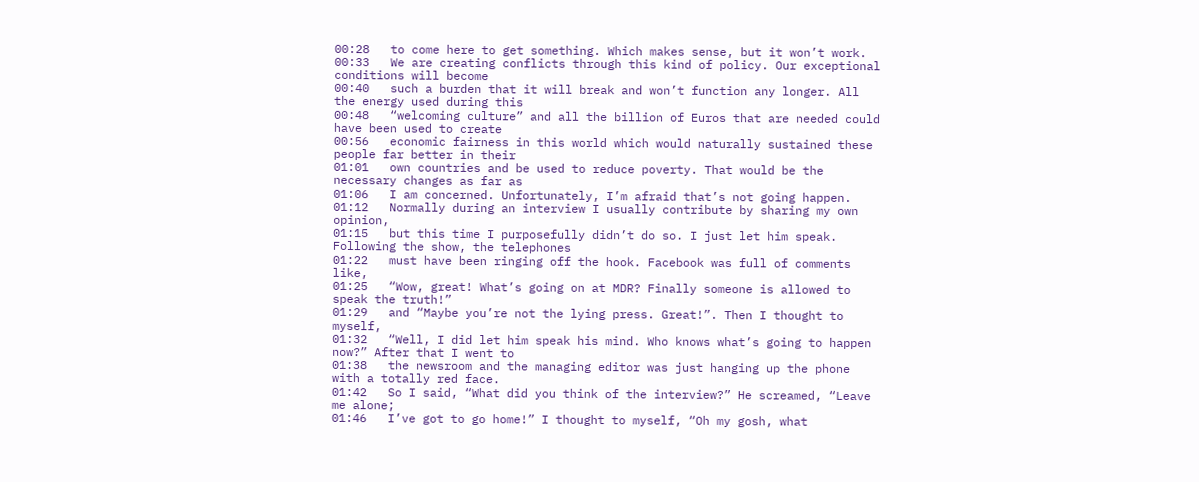00:28   to come here to get something. Which makes sense, but it won’t work.
00:33   We are creating conflicts through this kind of policy. Our exceptional conditions will become
00:40   such a burden that it will break and won’t function any longer. All the energy used during this
00:48   “welcoming culture” and all the billion of Euros that are needed could have been used to create
00:56   economic fairness in this world which would naturally sustained these people far better in their
01:01   own countries and be used to reduce poverty. That would be the necessary changes as far as
01:06   I am concerned. Unfortunately, I’m afraid that’s not going happen.
01:12   Normally during an interview I usually contribute by sharing my own opinion,
01:15   but this time I purposefully didn’t do so. I just let him speak. Following the show, the telephones
01:22   must have been ringing off the hook. Facebook was full of comments like,
01:25   “Wow, great! What’s going on at MDR? Finally someone is allowed to speak the truth!”
01:29   and “Maybe you’re not the lying press. Great!”. Then I thought to myself,
01:32   “Well, I did let him speak his mind. Who knows what’s going to happen now?” After that I went to
01:38   the newsroom and the managing editor was just hanging up the phone with a totally red face.
01:42   So I said, “What did you think of the interview?” He screamed, “Leave me alone;
01:46   I’ve got to go home!” I thought to myself, “Oh my gosh, what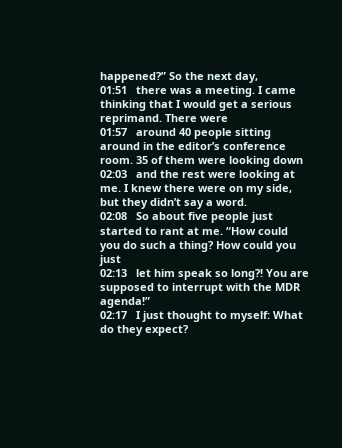happened?” So the next day,
01:51   there was a meeting. I came thinking that I would get a serious reprimand. There were
01:57   around 40 people sitting around in the editor’s conference room. 35 of them were looking down
02:03   and the rest were looking at me. I knew there were on my side, but they didn’t say a word.
02:08   So about five people just started to rant at me. “How could you do such a thing? How could you just
02:13   let him speak so long?! You are supposed to interrupt with the MDR agenda!”
02:17   I just thought to myself: What do they expect?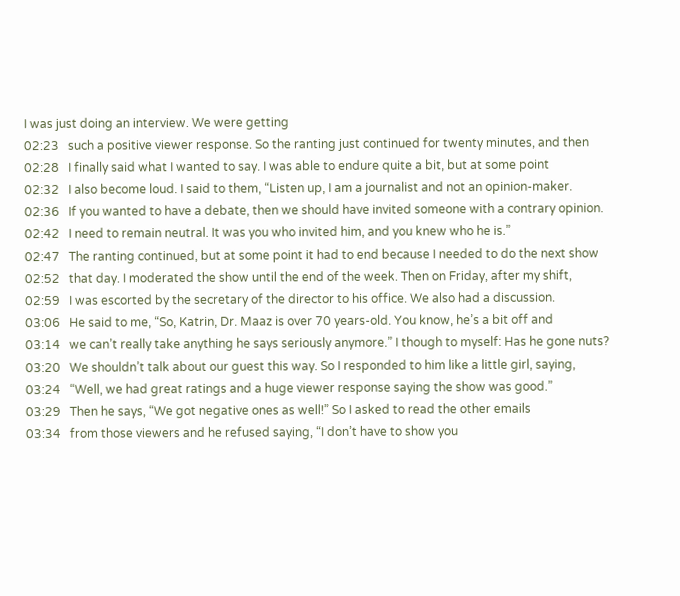I was just doing an interview. We were getting
02:23   such a positive viewer response. So the ranting just continued for twenty minutes, and then
02:28   I finally said what I wanted to say. I was able to endure quite a bit, but at some point
02:32   I also become loud. I said to them, “Listen up, I am a journalist and not an opinion-maker.
02:36   If you wanted to have a debate, then we should have invited someone with a contrary opinion.
02:42   I need to remain neutral. It was you who invited him, and you knew who he is.”
02:47   The ranting continued, but at some point it had to end because I needed to do the next show
02:52   that day. I moderated the show until the end of the week. Then on Friday, after my shift,
02:59   I was escorted by the secretary of the director to his office. We also had a discussion.
03:06   He said to me, “So, Katrin, Dr. Maaz is over 70 years-old. You know, he’s a bit off and
03:14   we can’t really take anything he says seriously anymore.” I though to myself: Has he gone nuts?
03:20   We shouldn’t talk about our guest this way. So I responded to him like a little girl, saying,
03:24   “Well, we had great ratings and a huge viewer response saying the show was good.”
03:29   Then he says, “We got negative ones as well!” So I asked to read the other emails
03:34   from those viewers and he refused saying, “I don’t have to show you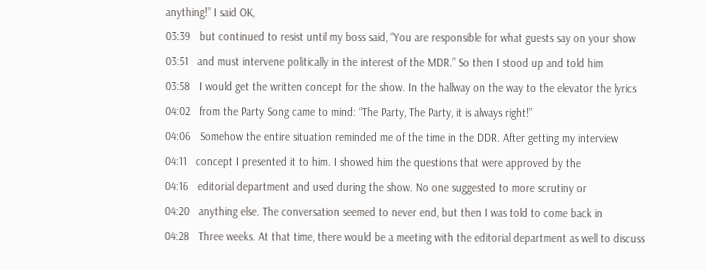anything!” I said OK,
03:39   but continued to resist until my boss said, “You are responsible for what guests say on your show
03:51   and must intervene politically in the interest of the MDR.” So then I stood up and told him
03:58   I would get the written concept for the show. In the hallway on the way to the elevator the lyrics
04:02   from the Party Song came to mind: “The Party, The Party, it is always right!”
04:06   Somehow the entire situation reminded me of the time in the DDR. After getting my interview
04:11   concept I presented it to him. I showed him the questions that were approved by the
04:16   editorial department and used during the show. No one suggested to more scrutiny or
04:20   anything else. The conversation seemed to never end, but then I was told to come back in
04:28   Three weeks. At that time, there would be a meeting with the editorial department as well to discuss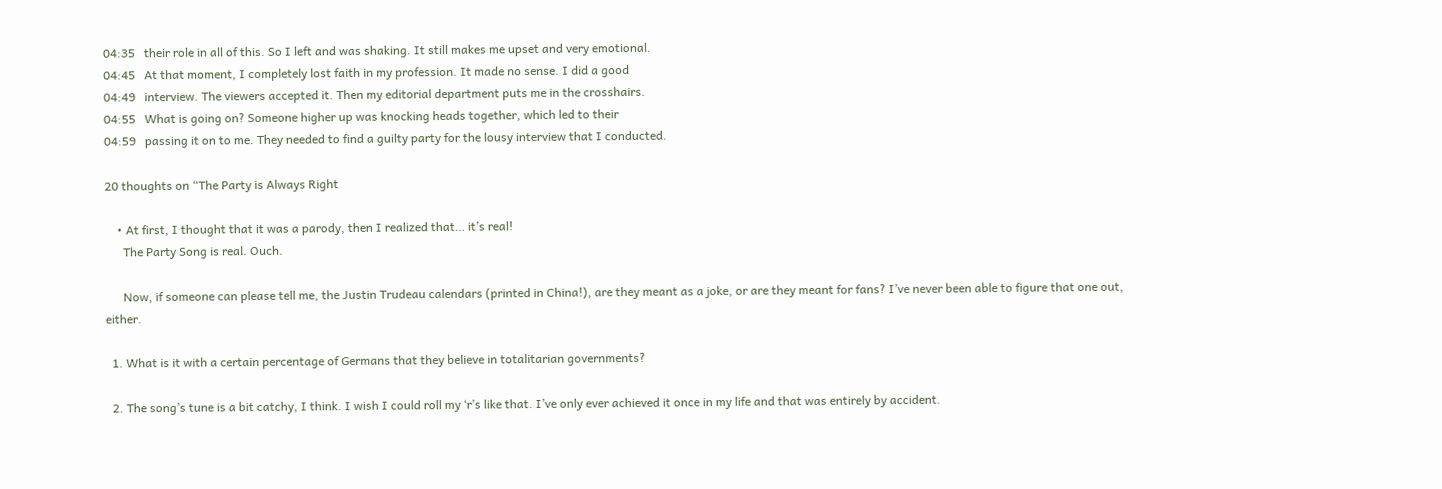04:35   their role in all of this. So I left and was shaking. It still makes me upset and very emotional.
04:45   At that moment, I completely lost faith in my profession. It made no sense. I did a good
04:49   interview. The viewers accepted it. Then my editorial department puts me in the crosshairs.
04:55   What is going on? Someone higher up was knocking heads together, which led to their
04:59   passing it on to me. They needed to find a guilty party for the lousy interview that I conducted.

20 thoughts on “The Party is Always Right

    • At first, I thought that it was a parody, then I realized that… it’s real!
      The Party Song is real. Ouch.

      Now, if someone can please tell me, the Justin Trudeau calendars (printed in China!), are they meant as a joke, or are they meant for fans? I’ve never been able to figure that one out, either.

  1. What is it with a certain percentage of Germans that they believe in totalitarian governments?

  2. The song’s tune is a bit catchy, I think. I wish I could roll my ‘r’s like that. I’ve only ever achieved it once in my life and that was entirely by accident.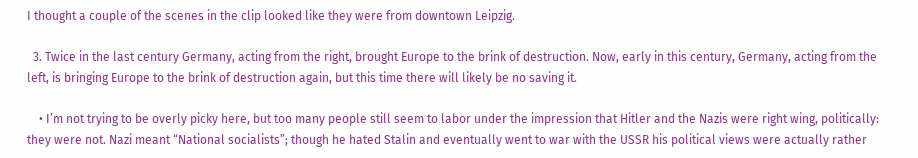I thought a couple of the scenes in the clip looked like they were from downtown Leipzig.

  3. Twice in the last century Germany, acting from the right, brought Europe to the brink of destruction. Now, early in this century, Germany, acting from the left, is bringing Europe to the brink of destruction again, but this time there will likely be no saving it.

    • I’m not trying to be overly picky here, but too many people still seem to labor under the impression that Hitler and the Nazis were right wing, politically: they were not. Nazi meant “National socialists”; though he hated Stalin and eventually went to war with the USSR his political views were actually rather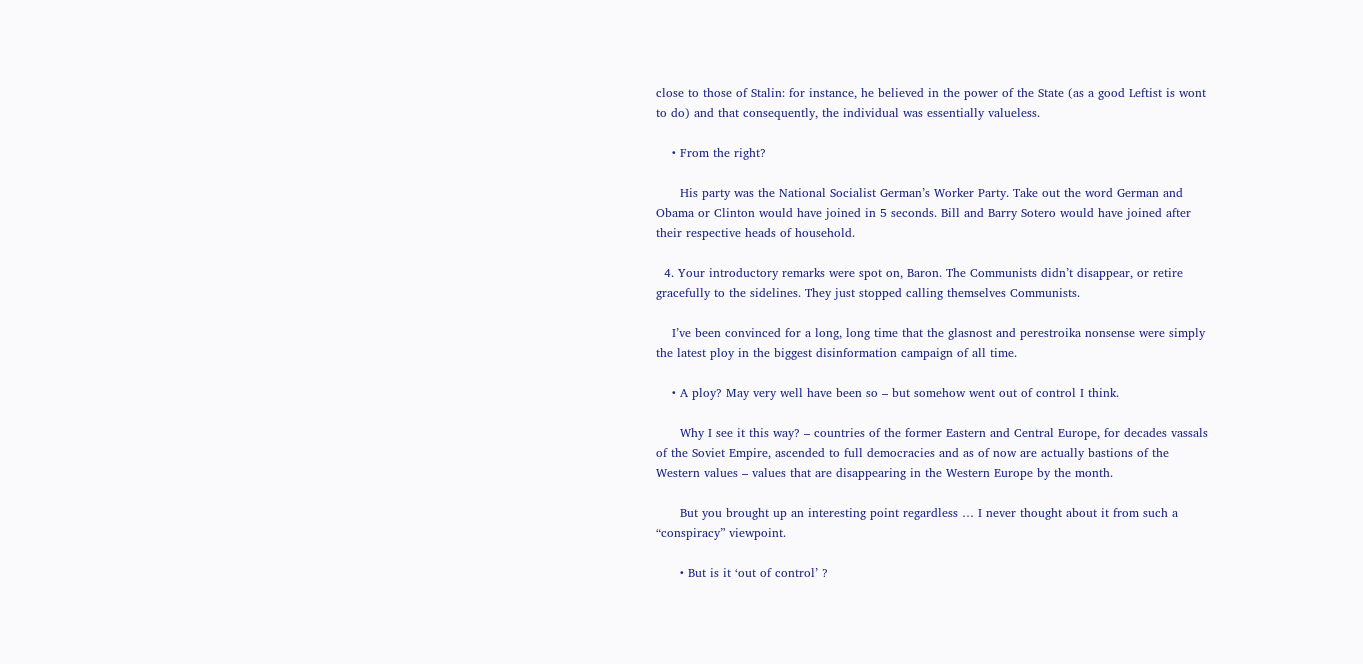close to those of Stalin: for instance, he believed in the power of the State (as a good Leftist is wont to do) and that consequently, the individual was essentially valueless.

    • From the right?

      His party was the National Socialist German’s Worker Party. Take out the word German and Obama or Clinton would have joined in 5 seconds. Bill and Barry Sotero would have joined after their respective heads of household.

  4. Your introductory remarks were spot on, Baron. The Communists didn’t disappear, or retire gracefully to the sidelines. They just stopped calling themselves Communists.

    I’ve been convinced for a long, long time that the glasnost and perestroika nonsense were simply the latest ploy in the biggest disinformation campaign of all time.

    • A ploy? May very well have been so – but somehow went out of control I think.

      Why I see it this way? – countries of the former Eastern and Central Europe, for decades vassals of the Soviet Empire, ascended to full democracies and as of now are actually bastions of the Western values – values that are disappearing in the Western Europe by the month.

      But you brought up an interesting point regardless … I never thought about it from such a “conspiracy” viewpoint.

      • But is it ‘out of control’ ?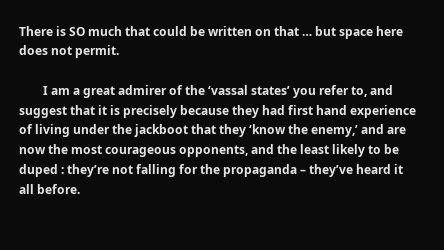There is SO much that could be written on that … but space here does not permit.

        I am a great admirer of the ‘vassal states’ you refer to, and suggest that it is precisely because they had first hand experience of living under the jackboot that they ‘know the enemy,’ and are now the most courageous opponents, and the least likely to be duped : they’re not falling for the propaganda – they’ve heard it all before.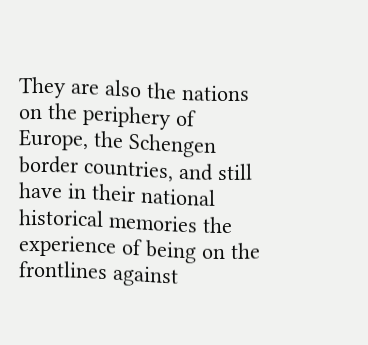They are also the nations on the periphery of Europe, the Schengen border countries, and still have in their national historical memories the experience of being on the frontlines against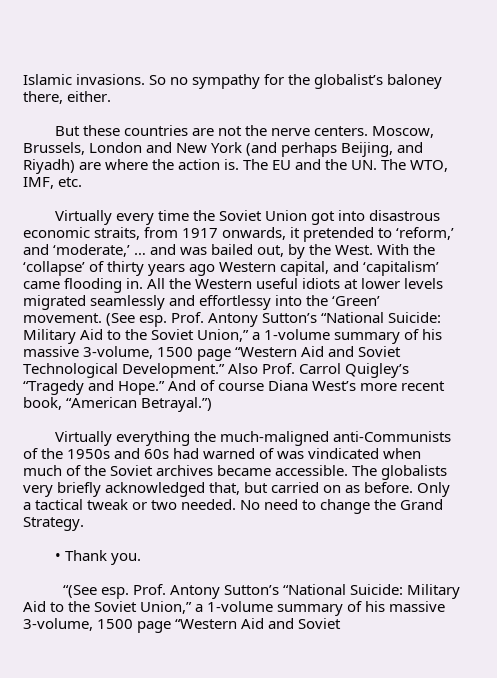Islamic invasions. So no sympathy for the globalist’s baloney there, either.

        But these countries are not the nerve centers. Moscow, Brussels, London and New York (and perhaps Beijing, and Riyadh) are where the action is. The EU and the UN. The WTO, IMF, etc.

        Virtually every time the Soviet Union got into disastrous economic straits, from 1917 onwards, it pretended to ‘reform,’ and ‘moderate,’ … and was bailed out, by the West. With the ‘collapse’ of thirty years ago Western capital, and ‘capitalism’ came flooding in. All the Western useful idiots at lower levels migrated seamlessly and effortlessy into the ‘Green’ movement. (See esp. Prof. Antony Sutton’s “National Suicide: Military Aid to the Soviet Union,” a 1-volume summary of his massive 3-volume, 1500 page “Western Aid and Soviet Technological Development.” Also Prof. Carrol Quigley’s “Tragedy and Hope.” And of course Diana West’s more recent book, “American Betrayal.”)

        Virtually everything the much-maligned anti-Communists of the 1950s and 60s had warned of was vindicated when much of the Soviet archives became accessible. The globalists very briefly acknowledged that, but carried on as before. Only a tactical tweak or two needed. No need to change the Grand Strategy.

        • Thank you.

          “(See esp. Prof. Antony Sutton’s “National Suicide: Military Aid to the Soviet Union,” a 1-volume summary of his massive 3-volume, 1500 page “Western Aid and Soviet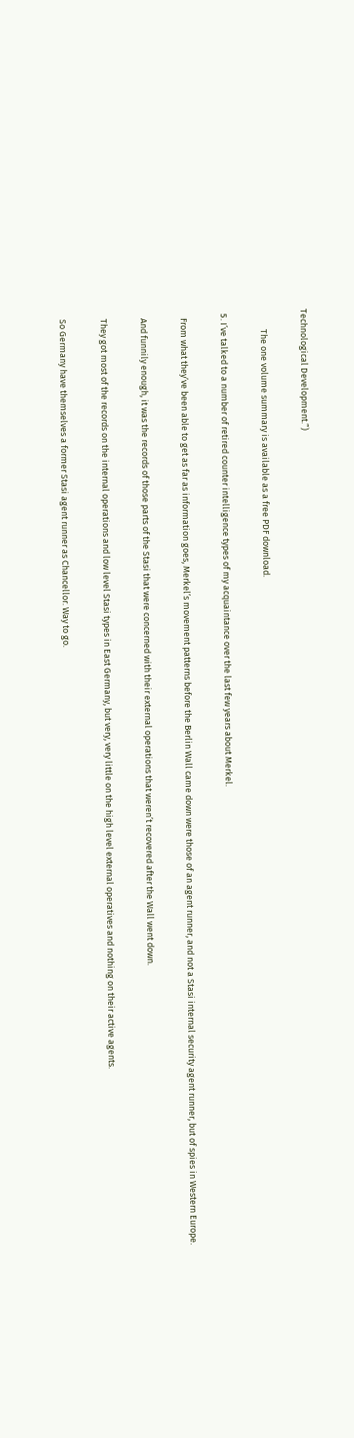Technological Development.”)

          The one volume summary is available as a free PDF download.

  5. I’ve talked to a number of retired counter intelligence types of my acquaintance over the last few years about Merkel.

    From what they’ve been able to get as far as information goes, Merkel’s movement patterns before the Berlin Wall came down were those of an agent runner, and not a Stasi internal security agent runner, but of spies in Western Europe.

    And funnily enough, it was the records of those parts of the Stasi that were concerned with their external operations that weren’t recovered after the Wall went down.

    They got most of the records on the internal operations and low level Stasi types in East Germany, but very, very little on the high level external operatives and nothing on their active agents.

    So Germany have themselves a former Stasi agent runner as Chancellor. Way to go.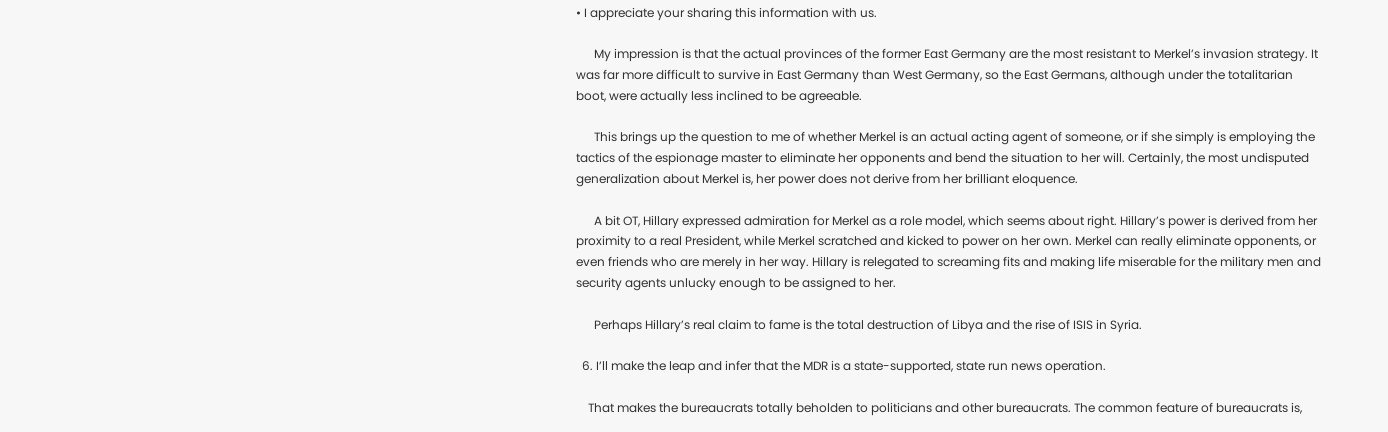• I appreciate your sharing this information with us.

      My impression is that the actual provinces of the former East Germany are the most resistant to Merkel’s invasion strategy. It was far more difficult to survive in East Germany than West Germany, so the East Germans, although under the totalitarian boot, were actually less inclined to be agreeable.

      This brings up the question to me of whether Merkel is an actual acting agent of someone, or if she simply is employing the tactics of the espionage master to eliminate her opponents and bend the situation to her will. Certainly, the most undisputed generalization about Merkel is, her power does not derive from her brilliant eloquence.

      A bit OT, Hillary expressed admiration for Merkel as a role model, which seems about right. Hillary’s power is derived from her proximity to a real President, while Merkel scratched and kicked to power on her own. Merkel can really eliminate opponents, or even friends who are merely in her way. Hillary is relegated to screaming fits and making life miserable for the military men and security agents unlucky enough to be assigned to her.

      Perhaps Hillary’s real claim to fame is the total destruction of Libya and the rise of ISIS in Syria.

  6. I’ll make the leap and infer that the MDR is a state-supported, state run news operation.

    That makes the bureaucrats totally beholden to politicians and other bureaucrats. The common feature of bureaucrats is,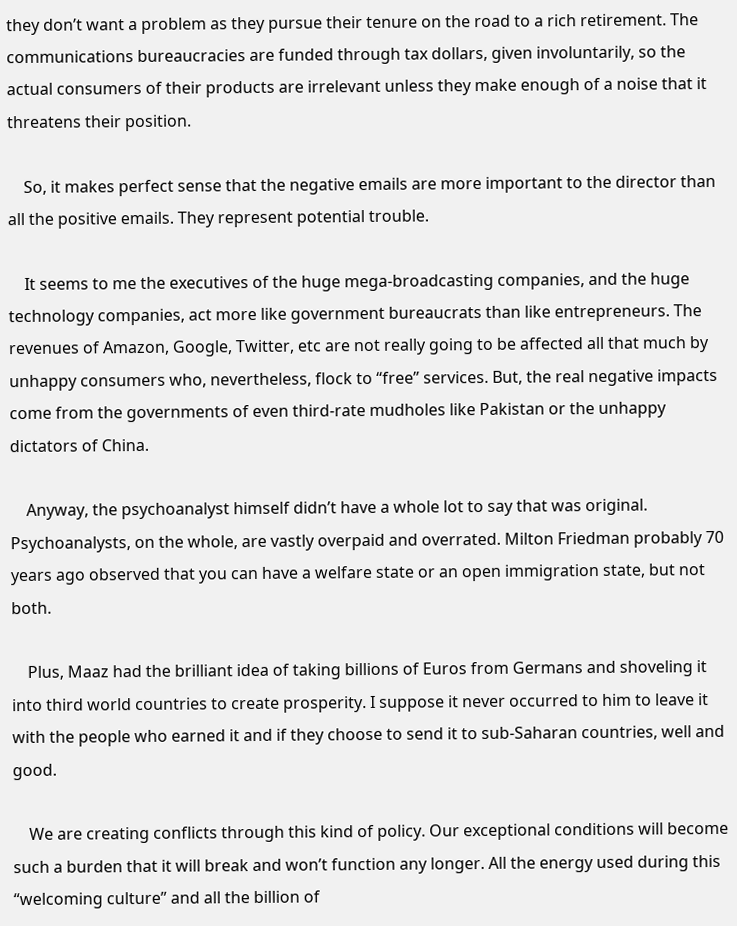they don’t want a problem as they pursue their tenure on the road to a rich retirement. The communications bureaucracies are funded through tax dollars, given involuntarily, so the actual consumers of their products are irrelevant unless they make enough of a noise that it threatens their position.

    So, it makes perfect sense that the negative emails are more important to the director than all the positive emails. They represent potential trouble.

    It seems to me the executives of the huge mega-broadcasting companies, and the huge technology companies, act more like government bureaucrats than like entrepreneurs. The revenues of Amazon, Google, Twitter, etc are not really going to be affected all that much by unhappy consumers who, nevertheless, flock to “free” services. But, the real negative impacts come from the governments of even third-rate mudholes like Pakistan or the unhappy dictators of China.

    Anyway, the psychoanalyst himself didn’t have a whole lot to say that was original. Psychoanalysts, on the whole, are vastly overpaid and overrated. Milton Friedman probably 70 years ago observed that you can have a welfare state or an open immigration state, but not both.

    Plus, Maaz had the brilliant idea of taking billions of Euros from Germans and shoveling it into third world countries to create prosperity. I suppose it never occurred to him to leave it with the people who earned it and if they choose to send it to sub-Saharan countries, well and good.

    We are creating conflicts through this kind of policy. Our exceptional conditions will become such a burden that it will break and won’t function any longer. All the energy used during this “welcoming culture” and all the billion of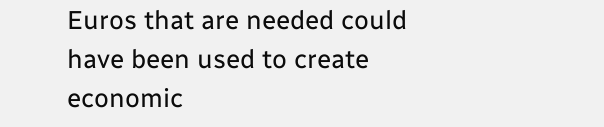Euros that are needed could have been used to create economic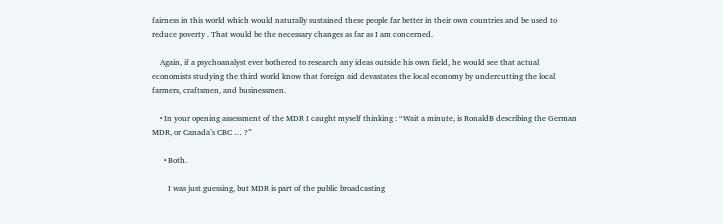fairness in this world which would naturally sustained these people far better in their own countries and be used to reduce poverty . That would be the necessary changes as far as I am concerned.

    Again, if a psychoanalyst ever bothered to research any ideas outside his own field, he would see that actual economists studying the third world know that foreign aid devastates the local economy by undercutting the local farmers, craftsmen, and businessmen.

    • In your opening assessment of the MDR I caught myself thinking : “Wait a minute, is RonaldB describing the German MDR, or Canada’s CBC … ?”

      • Both.

        I was just guessing, but MDR is part of the public broadcasting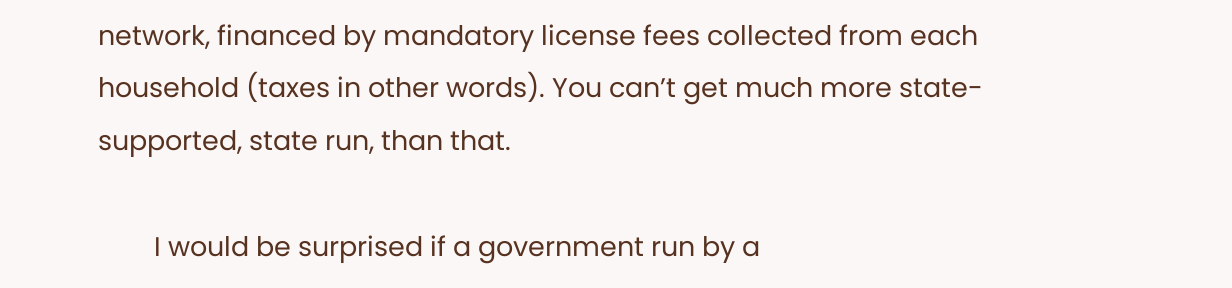network, financed by mandatory license fees collected from each household (taxes in other words). You can’t get much more state-supported, state run, than that.

        I would be surprised if a government run by a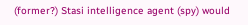(former?) Stasi intelligence agent (spy) would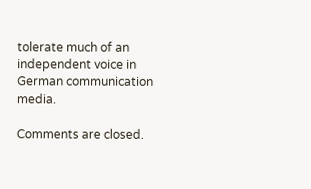tolerate much of an independent voice in German communication media.

Comments are closed.